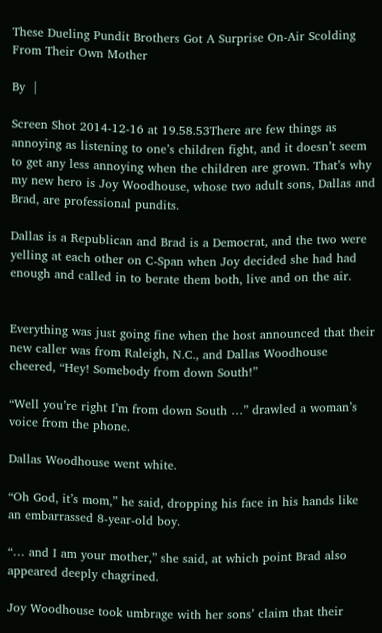These Dueling Pundit Brothers Got A Surprise On-Air Scolding From Their Own Mother

By  |

Screen Shot 2014-12-16 at 19.58.53There are few things as annoying as listening to one’s children fight, and it doesn’t seem to get any less annoying when the children are grown. That’s why my new hero is Joy Woodhouse, whose two adult sons, Dallas and Brad, are professional pundits.

Dallas is a Republican and Brad is a Democrat, and the two were yelling at each other on C-Span when Joy decided she had had enough and called in to berate them both, live and on the air.


Everything was just going fine when the host announced that their new caller was from Raleigh, N.C., and Dallas Woodhouse cheered, “Hey! Somebody from down South!”

“Well you’re right I’m from down South …” drawled a woman’s voice from the phone.

Dallas Woodhouse went white.

“Oh God, it’s mom,” he said, dropping his face in his hands like an embarrassed 8-year-old boy.

“… and I am your mother,” she said, at which point Brad also appeared deeply chagrined.

Joy Woodhouse took umbrage with her sons’ claim that their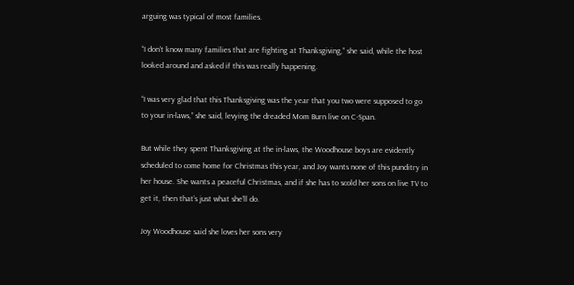arguing was typical of most families.

“I don’t know many families that are fighting at Thanksgiving,” she said, while the host looked around and asked if this was really happening.

“I was very glad that this Thanksgiving was the year that you two were supposed to go to your in-laws,” she said, levying the dreaded Mom Burn live on C-Span.

But while they spent Thanksgiving at the in-laws, the Woodhouse boys are evidently scheduled to come home for Christmas this year, and Joy wants none of this punditry in her house. She wants a peaceful Christmas, and if she has to scold her sons on live TV to get it, then that’s just what she’ll do.

Joy Woodhouse said she loves her sons very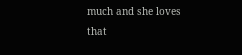much and she loves that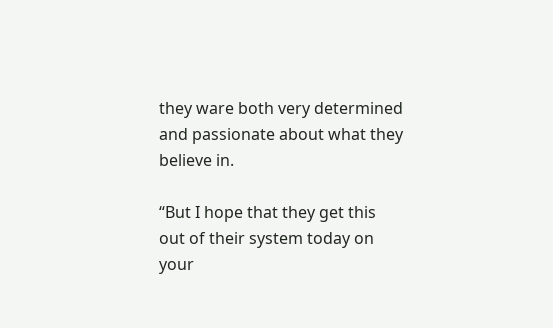they ware both very determined and passionate about what they believe in.

“But I hope that they get this out of their system today on your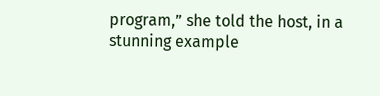program,” she told the host, in a stunning example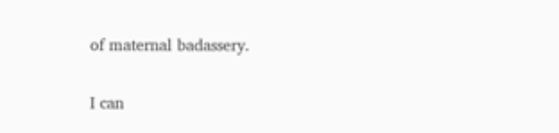of maternal badassery.

I can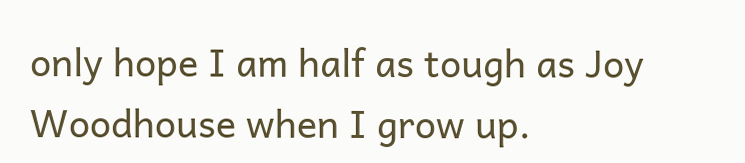only hope I am half as tough as Joy Woodhouse when I grow up.